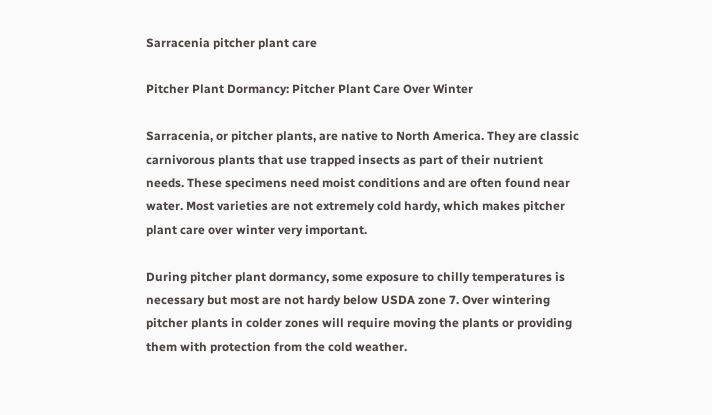Sarracenia pitcher plant care

Pitcher Plant Dormancy: Pitcher Plant Care Over Winter

Sarracenia, or pitcher plants, are native to North America. They are classic carnivorous plants that use trapped insects as part of their nutrient needs. These specimens need moist conditions and are often found near water. Most varieties are not extremely cold hardy, which makes pitcher plant care over winter very important.

During pitcher plant dormancy, some exposure to chilly temperatures is necessary but most are not hardy below USDA zone 7. Over wintering pitcher plants in colder zones will require moving the plants or providing them with protection from the cold weather.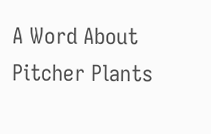A Word About Pitcher Plants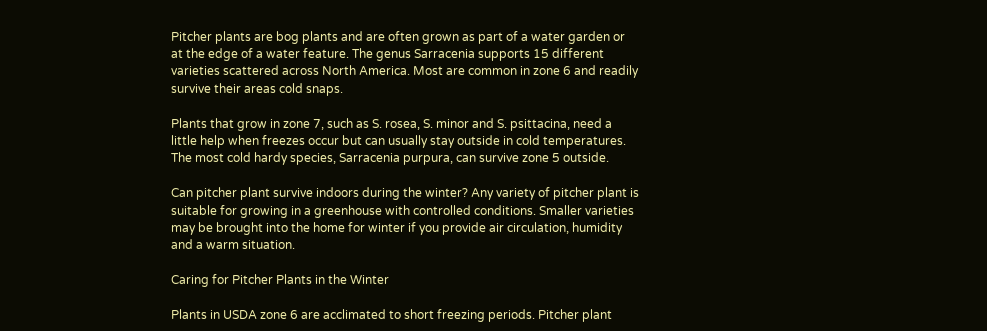Pitcher plants are bog plants and are often grown as part of a water garden or at the edge of a water feature. The genus Sarracenia supports 15 different varieties scattered across North America. Most are common in zone 6 and readily survive their areas cold snaps.

Plants that grow in zone 7, such as S. rosea, S. minor and S. psittacina, need a little help when freezes occur but can usually stay outside in cold temperatures. The most cold hardy species, Sarracenia purpura, can survive zone 5 outside.

Can pitcher plant survive indoors during the winter? Any variety of pitcher plant is suitable for growing in a greenhouse with controlled conditions. Smaller varieties may be brought into the home for winter if you provide air circulation, humidity and a warm situation.

Caring for Pitcher Plants in the Winter

Plants in USDA zone 6 are acclimated to short freezing periods. Pitcher plant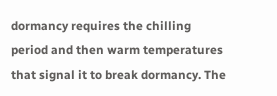dormancy requires the chilling period and then warm temperatures that signal it to break dormancy. The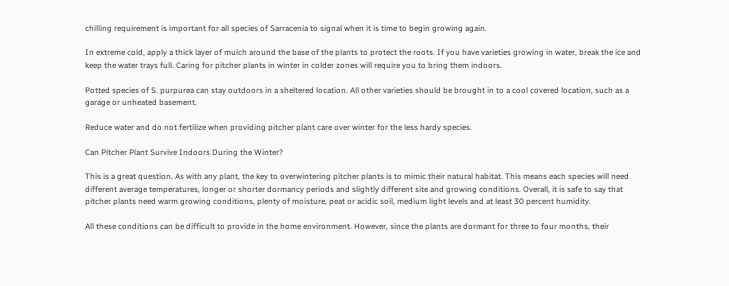chilling requirement is important for all species of Sarracenia to signal when it is time to begin growing again.

In extreme cold, apply a thick layer of mulch around the base of the plants to protect the roots. If you have varieties growing in water, break the ice and keep the water trays full. Caring for pitcher plants in winter in colder zones will require you to bring them indoors.

Potted species of S. purpurea can stay outdoors in a sheltered location. All other varieties should be brought in to a cool covered location, such as a garage or unheated basement.

Reduce water and do not fertilize when providing pitcher plant care over winter for the less hardy species.

Can Pitcher Plant Survive Indoors During the Winter?

This is a great question. As with any plant, the key to overwintering pitcher plants is to mimic their natural habitat. This means each species will need different average temperatures, longer or shorter dormancy periods and slightly different site and growing conditions. Overall, it is safe to say that pitcher plants need warm growing conditions, plenty of moisture, peat or acidic soil, medium light levels and at least 30 percent humidity.

All these conditions can be difficult to provide in the home environment. However, since the plants are dormant for three to four months, their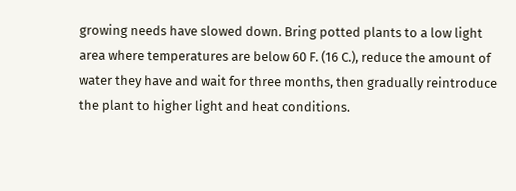growing needs have slowed down. Bring potted plants to a low light area where temperatures are below 60 F. (16 C.), reduce the amount of water they have and wait for three months, then gradually reintroduce the plant to higher light and heat conditions.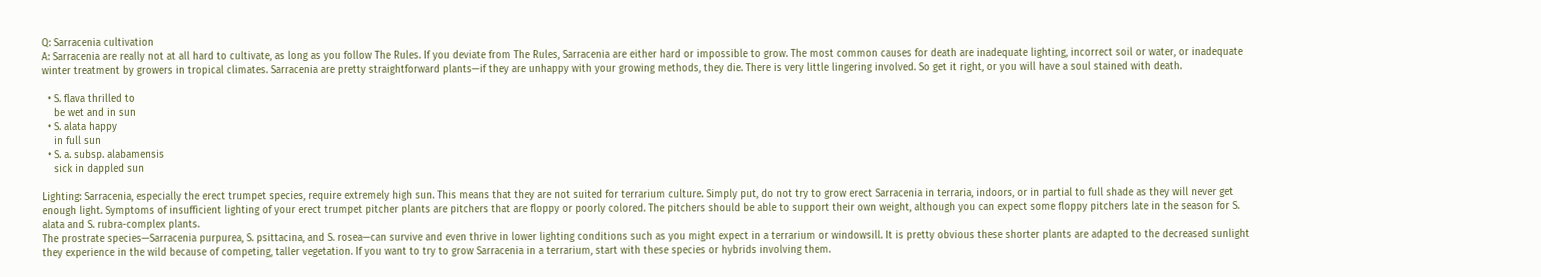Q: Sarracenia cultivation
A: Sarracenia are really not at all hard to cultivate, as long as you follow The Rules. If you deviate from The Rules, Sarracenia are either hard or impossible to grow. The most common causes for death are inadequate lighting, incorrect soil or water, or inadequate winter treatment by growers in tropical climates. Sarracenia are pretty straightforward plants—if they are unhappy with your growing methods, they die. There is very little lingering involved. So get it right, or you will have a soul stained with death.

  • S. flava thrilled to
    be wet and in sun
  • S. alata happy
    in full sun
  • S. a. subsp. alabamensis
    sick in dappled sun

Lighting: Sarracenia, especially the erect trumpet species, require extremely high sun. This means that they are not suited for terrarium culture. Simply put, do not try to grow erect Sarracenia in terraria, indoors, or in partial to full shade as they will never get enough light. Symptoms of insufficient lighting of your erect trumpet pitcher plants are pitchers that are floppy or poorly colored. The pitchers should be able to support their own weight, although you can expect some floppy pitchers late in the season for S. alata and S. rubra-complex plants.
The prostrate species—Sarracenia purpurea, S. psittacina, and S. rosea—can survive and even thrive in lower lighting conditions such as you might expect in a terrarium or windowsill. It is pretty obvious these shorter plants are adapted to the decreased sunlight they experience in the wild because of competing, taller vegetation. If you want to try to grow Sarracenia in a terrarium, start with these species or hybrids involving them.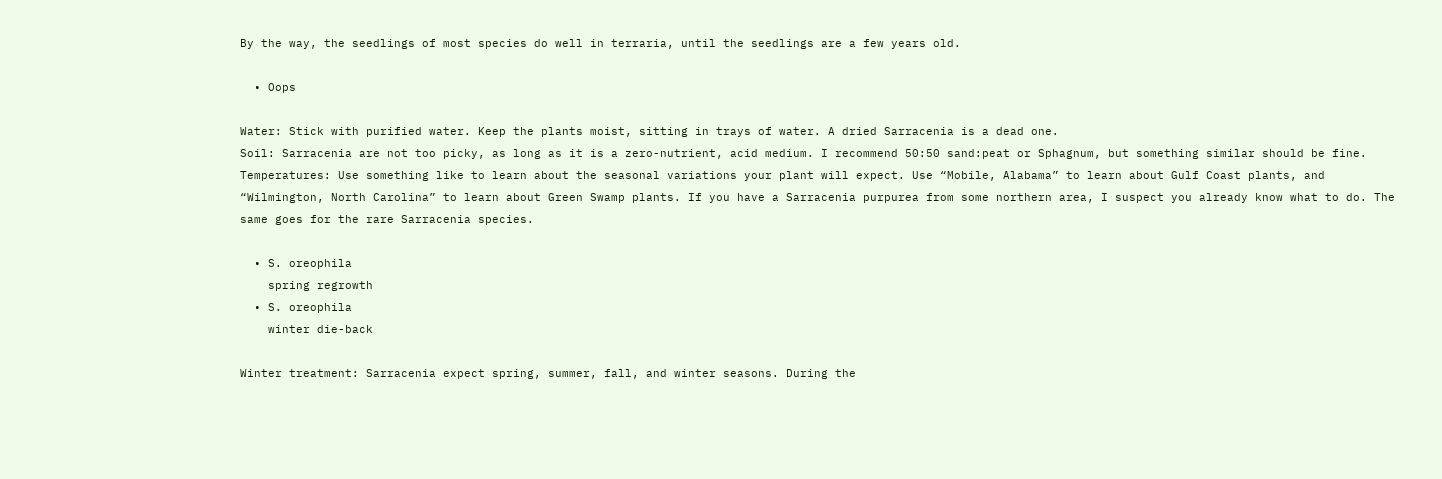By the way, the seedlings of most species do well in terraria, until the seedlings are a few years old.

  • Oops

Water: Stick with purified water. Keep the plants moist, sitting in trays of water. A dried Sarracenia is a dead one.
Soil: Sarracenia are not too picky, as long as it is a zero-nutrient, acid medium. I recommend 50:50 sand:peat or Sphagnum, but something similar should be fine.
Temperatures: Use something like to learn about the seasonal variations your plant will expect. Use “Mobile, Alabama” to learn about Gulf Coast plants, and “Wilmington, North Carolina” to learn about Green Swamp plants. If you have a Sarracenia purpurea from some northern area, I suspect you already know what to do. The same goes for the rare Sarracenia species.

  • S. oreophila
    spring regrowth
  • S. oreophila
    winter die-back

Winter treatment: Sarracenia expect spring, summer, fall, and winter seasons. During the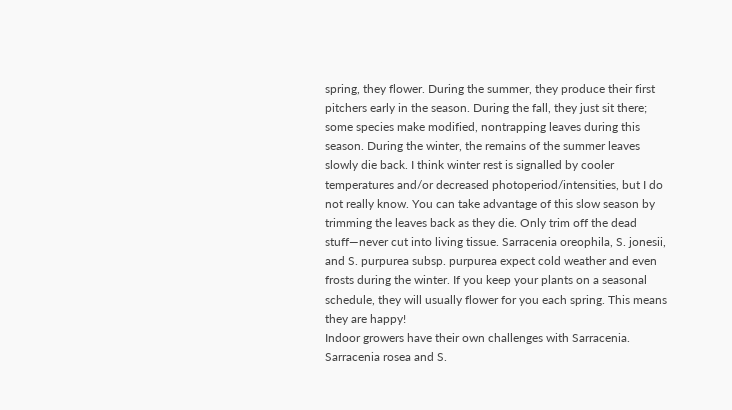spring, they flower. During the summer, they produce their first pitchers early in the season. During the fall, they just sit there; some species make modified, nontrapping leaves during this season. During the winter, the remains of the summer leaves slowly die back. I think winter rest is signalled by cooler temperatures and/or decreased photoperiod/intensities, but I do not really know. You can take advantage of this slow season by trimming the leaves back as they die. Only trim off the dead stuff—never cut into living tissue. Sarracenia oreophila, S. jonesii, and S. purpurea subsp. purpurea expect cold weather and even frosts during the winter. If you keep your plants on a seasonal schedule, they will usually flower for you each spring. This means they are happy!
Indoor growers have their own challenges with Sarracenia. Sarracenia rosea and S.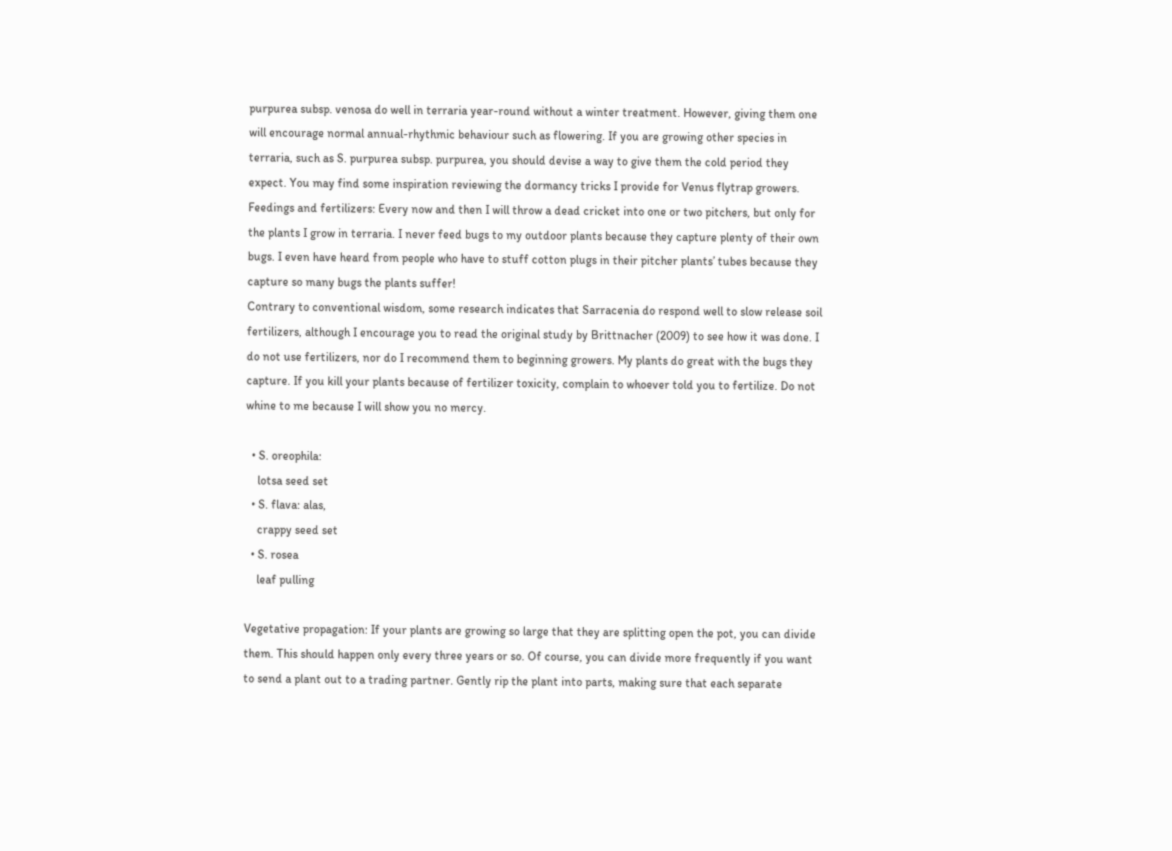purpurea subsp. venosa do well in terraria year-round without a winter treatment. However, giving them one will encourage normal annual-rhythmic behaviour such as flowering. If you are growing other species in terraria, such as S. purpurea subsp. purpurea, you should devise a way to give them the cold period they expect. You may find some inspiration reviewing the dormancy tricks I provide for Venus flytrap growers.
Feedings and fertilizers: Every now and then I will throw a dead cricket into one or two pitchers, but only for the plants I grow in terraria. I never feed bugs to my outdoor plants because they capture plenty of their own bugs. I even have heard from people who have to stuff cotton plugs in their pitcher plants’ tubes because they capture so many bugs the plants suffer!
Contrary to conventional wisdom, some research indicates that Sarracenia do respond well to slow release soil fertilizers, although I encourage you to read the original study by Brittnacher (2009) to see how it was done. I do not use fertilizers, nor do I recommend them to beginning growers. My plants do great with the bugs they capture. If you kill your plants because of fertilizer toxicity, complain to whoever told you to fertilize. Do not whine to me because I will show you no mercy.

  • S. oreophila:
    lotsa seed set
  • S. flava: alas,
    crappy seed set
  • S. rosea
    leaf pulling

Vegetative propagation: If your plants are growing so large that they are splitting open the pot, you can divide them. This should happen only every three years or so. Of course, you can divide more frequently if you want to send a plant out to a trading partner. Gently rip the plant into parts, making sure that each separate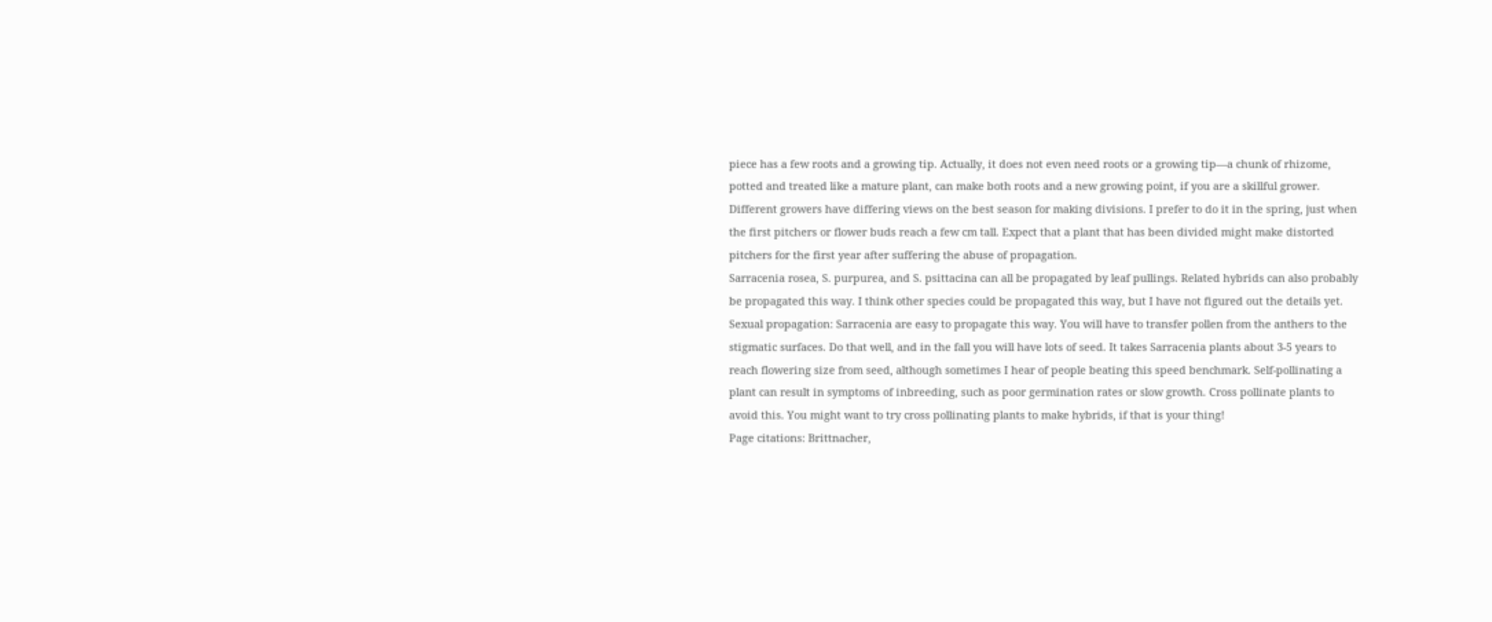piece has a few roots and a growing tip. Actually, it does not even need roots or a growing tip—a chunk of rhizome, potted and treated like a mature plant, can make both roots and a new growing point, if you are a skillful grower. Different growers have differing views on the best season for making divisions. I prefer to do it in the spring, just when the first pitchers or flower buds reach a few cm tall. Expect that a plant that has been divided might make distorted pitchers for the first year after suffering the abuse of propagation.
Sarracenia rosea, S. purpurea, and S. psittacina can all be propagated by leaf pullings. Related hybrids can also probably be propagated this way. I think other species could be propagated this way, but I have not figured out the details yet.
Sexual propagation: Sarracenia are easy to propagate this way. You will have to transfer pollen from the anthers to the stigmatic surfaces. Do that well, and in the fall you will have lots of seed. It takes Sarracenia plants about 3-5 years to reach flowering size from seed, although sometimes I hear of people beating this speed benchmark. Self-pollinating a plant can result in symptoms of inbreeding, such as poor germination rates or slow growth. Cross pollinate plants to avoid this. You might want to try cross pollinating plants to make hybrids, if that is your thing!
Page citations: Brittnacher,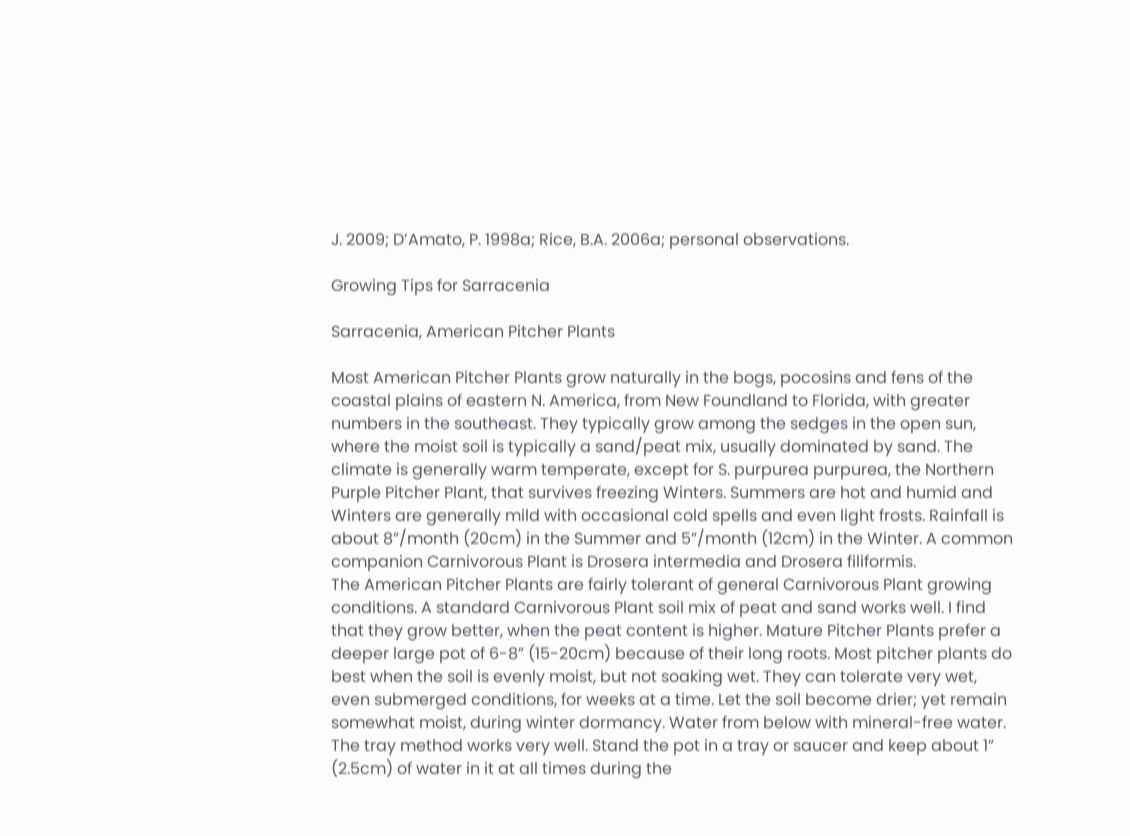J. 2009; D’Amato, P. 1998a; Rice, B.A. 2006a; personal observations.

Growing Tips for Sarracenia

Sarracenia, American Pitcher Plants

Most American Pitcher Plants grow naturally in the bogs, pocosins and fens of the coastal plains of eastern N. America, from New Foundland to Florida, with greater numbers in the southeast. They typically grow among the sedges in the open sun, where the moist soil is typically a sand/peat mix, usually dominated by sand. The climate is generally warm temperate, except for S. purpurea purpurea, the Northern Purple Pitcher Plant, that survives freezing Winters. Summers are hot and humid and Winters are generally mild with occasional cold spells and even light frosts. Rainfall is about 8”/month (20cm) in the Summer and 5”/month (12cm) in the Winter. A common companion Carnivorous Plant is Drosera intermedia and Drosera filiformis.
The American Pitcher Plants are fairly tolerant of general Carnivorous Plant growing conditions. A standard Carnivorous Plant soil mix of peat and sand works well. I find that they grow better, when the peat content is higher. Mature Pitcher Plants prefer a deeper large pot of 6-8” (15-20cm) because of their long roots. Most pitcher plants do best when the soil is evenly moist, but not soaking wet. They can tolerate very wet, even submerged conditions, for weeks at a time. Let the soil become drier; yet remain somewhat moist, during winter dormancy. Water from below with mineral-free water. The tray method works very well. Stand the pot in a tray or saucer and keep about 1” (2.5cm) of water in it at all times during the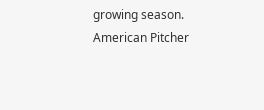growing season. American Pitcher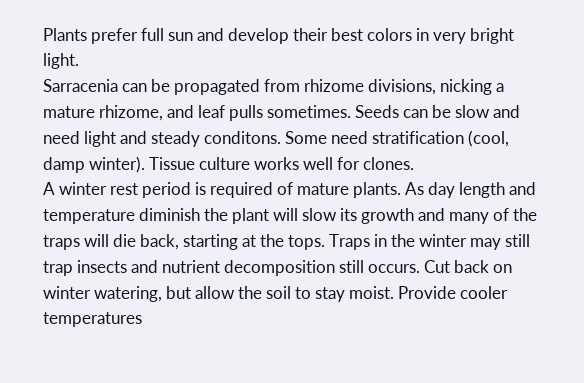Plants prefer full sun and develop their best colors in very bright light.
Sarracenia can be propagated from rhizome divisions, nicking a mature rhizome, and leaf pulls sometimes. Seeds can be slow and need light and steady conditons. Some need stratification (cool, damp winter). Tissue culture works well for clones.
A winter rest period is required of mature plants. As day length and temperature diminish the plant will slow its growth and many of the traps will die back, starting at the tops. Traps in the winter may still trap insects and nutrient decomposition still occurs. Cut back on winter watering, but allow the soil to stay moist. Provide cooler temperatures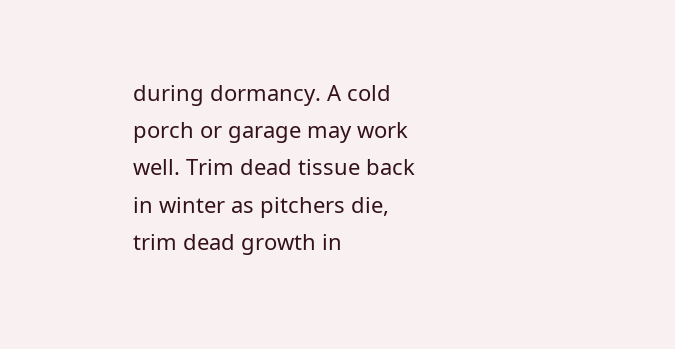during dormancy. A cold porch or garage may work well. Trim dead tissue back in winter as pitchers die, trim dead growth in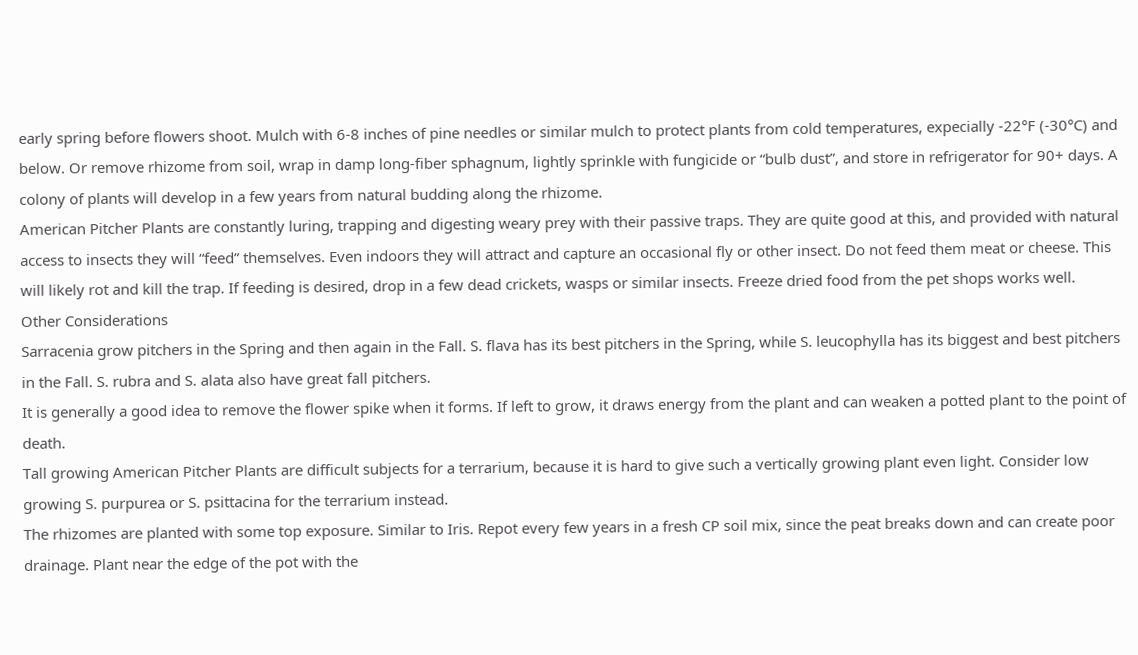early spring before flowers shoot. Mulch with 6-8 inches of pine needles or similar mulch to protect plants from cold temperatures, expecially -22°F (-30°C) and below. Or remove rhizome from soil, wrap in damp long-fiber sphagnum, lightly sprinkle with fungicide or “bulb dust”, and store in refrigerator for 90+ days. A colony of plants will develop in a few years from natural budding along the rhizome.
American Pitcher Plants are constantly luring, trapping and digesting weary prey with their passive traps. They are quite good at this, and provided with natural access to insects they will “feed” themselves. Even indoors they will attract and capture an occasional fly or other insect. Do not feed them meat or cheese. This will likely rot and kill the trap. If feeding is desired, drop in a few dead crickets, wasps or similar insects. Freeze dried food from the pet shops works well.
Other Considerations
Sarracenia grow pitchers in the Spring and then again in the Fall. S. flava has its best pitchers in the Spring, while S. leucophylla has its biggest and best pitchers in the Fall. S. rubra and S. alata also have great fall pitchers.
It is generally a good idea to remove the flower spike when it forms. If left to grow, it draws energy from the plant and can weaken a potted plant to the point of death.
Tall growing American Pitcher Plants are difficult subjects for a terrarium, because it is hard to give such a vertically growing plant even light. Consider low growing S. purpurea or S. psittacina for the terrarium instead.
The rhizomes are planted with some top exposure. Similar to Iris. Repot every few years in a fresh CP soil mix, since the peat breaks down and can create poor drainage. Plant near the edge of the pot with the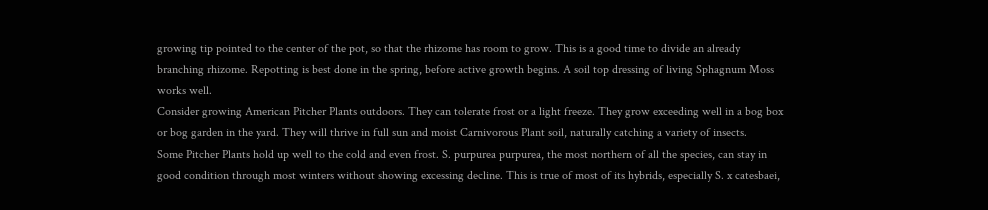growing tip pointed to the center of the pot, so that the rhizome has room to grow. This is a good time to divide an already branching rhizome. Repotting is best done in the spring, before active growth begins. A soil top dressing of living Sphagnum Moss works well.
Consider growing American Pitcher Plants outdoors. They can tolerate frost or a light freeze. They grow exceeding well in a bog box or bog garden in the yard. They will thrive in full sun and moist Carnivorous Plant soil, naturally catching a variety of insects.
Some Pitcher Plants hold up well to the cold and even frost. S. purpurea purpurea, the most northern of all the species, can stay in good condition through most winters without showing excessing decline. This is true of most of its hybrids, especially S. x catesbaei,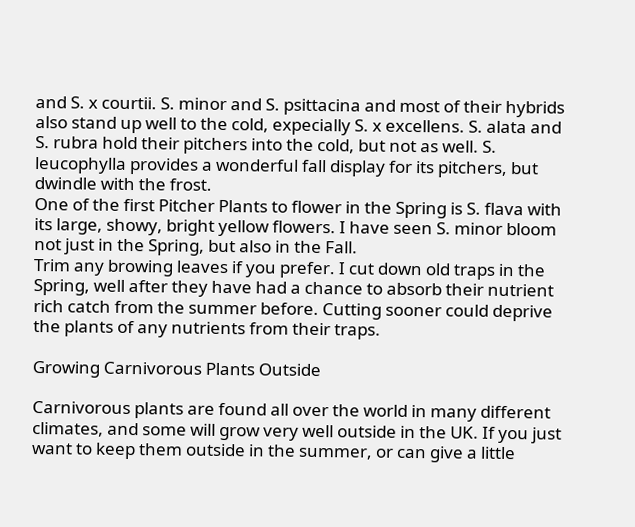and S. x courtii. S. minor and S. psittacina and most of their hybrids also stand up well to the cold, expecially S. x excellens. S. alata and S. rubra hold their pitchers into the cold, but not as well. S. leucophylla provides a wonderful fall display for its pitchers, but dwindle with the frost.
One of the first Pitcher Plants to flower in the Spring is S. flava with its large, showy, bright yellow flowers. I have seen S. minor bloom not just in the Spring, but also in the Fall.
Trim any browing leaves if you prefer. I cut down old traps in the Spring, well after they have had a chance to absorb their nutrient rich catch from the summer before. Cutting sooner could deprive the plants of any nutrients from their traps.

Growing Carnivorous Plants Outside

Carnivorous plants are found all over the world in many different climates, and some will grow very well outside in the UK. If you just want to keep them outside in the summer, or can give a little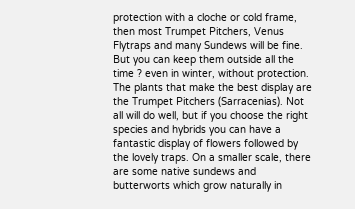protection with a cloche or cold frame, then most Trumpet Pitchers, Venus Flytraps and many Sundews will be fine.
But you can keep them outside all the time ? even in winter, without protection.
The plants that make the best display are the Trumpet Pitchers (Sarracenias). Not all will do well, but if you choose the right species and hybrids you can have a fantastic display of flowers followed by the lovely traps. On a smaller scale, there are some native sundews and butterworts which grow naturally in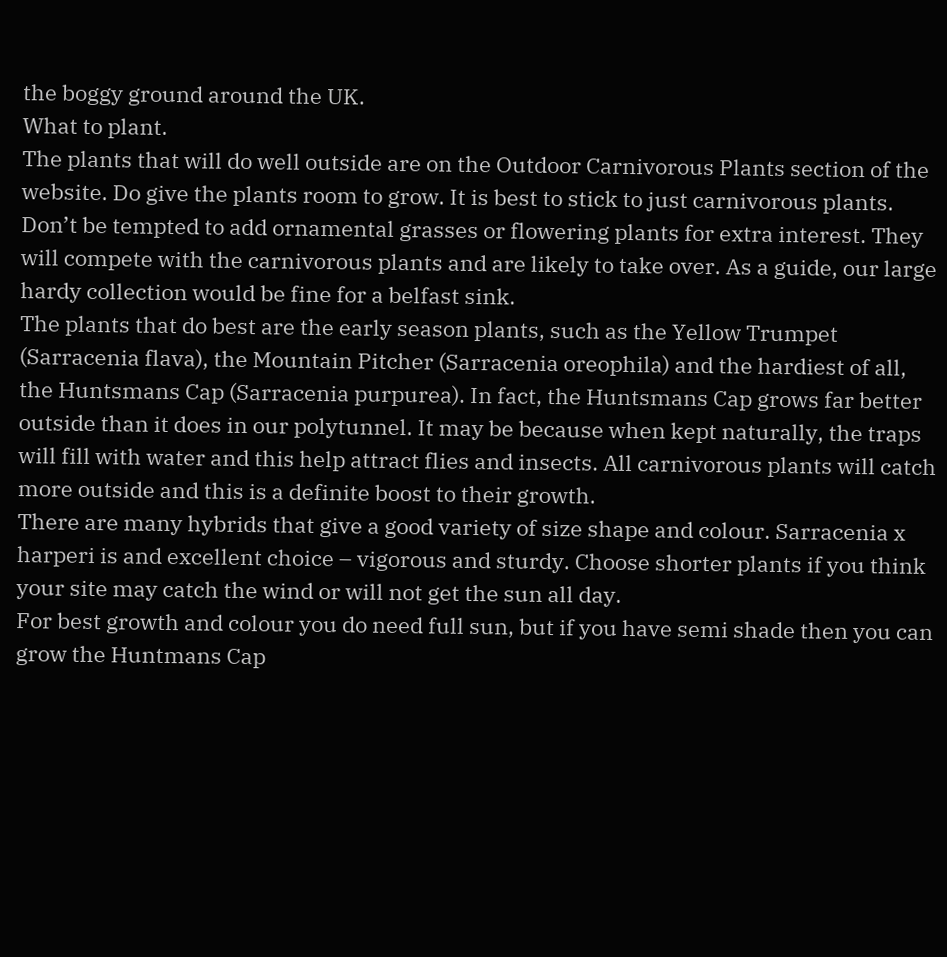the boggy ground around the UK.
What to plant.
The plants that will do well outside are on the Outdoor Carnivorous Plants section of the website. Do give the plants room to grow. It is best to stick to just carnivorous plants. Don’t be tempted to add ornamental grasses or flowering plants for extra interest. They will compete with the carnivorous plants and are likely to take over. As a guide, our large hardy collection would be fine for a belfast sink.
The plants that do best are the early season plants, such as the Yellow Trumpet (Sarracenia flava), the Mountain Pitcher (Sarracenia oreophila) and the hardiest of all, the Huntsmans Cap (Sarracenia purpurea). In fact, the Huntsmans Cap grows far better outside than it does in our polytunnel. It may be because when kept naturally, the traps will fill with water and this help attract flies and insects. All carnivorous plants will catch more outside and this is a definite boost to their growth.
There are many hybrids that give a good variety of size shape and colour. Sarracenia x harperi is and excellent choice – vigorous and sturdy. Choose shorter plants if you think your site may catch the wind or will not get the sun all day.
For best growth and colour you do need full sun, but if you have semi shade then you can grow the Huntmans Cap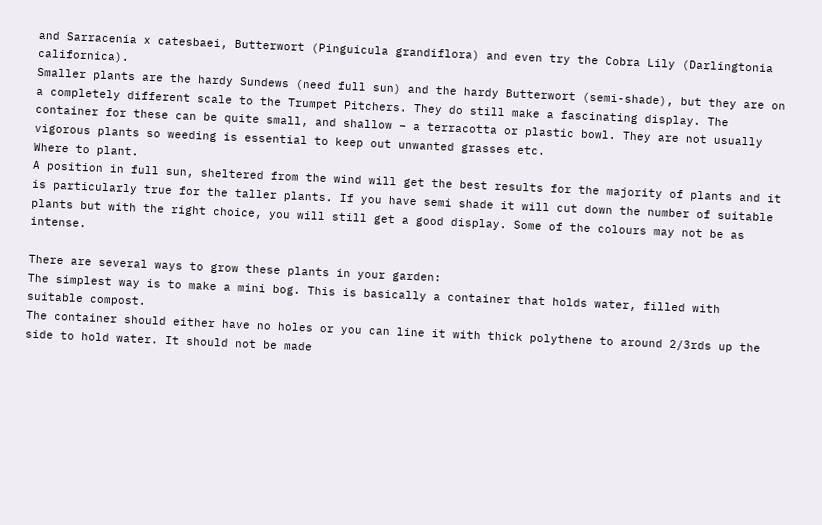and Sarracenia x catesbaei, Butterwort (Pinguicula grandiflora) and even try the Cobra Lily (Darlingtonia californica).
Smaller plants are the hardy Sundews (need full sun) and the hardy Butterwort (semi-shade), but they are on a completely different scale to the Trumpet Pitchers. They do still make a fascinating display. The container for these can be quite small, and shallow – a terracotta or plastic bowl. They are not usually vigorous plants so weeding is essential to keep out unwanted grasses etc.
Where to plant.
A position in full sun, sheltered from the wind will get the best results for the majority of plants and it is particularly true for the taller plants. If you have semi shade it will cut down the number of suitable plants but with the right choice, you will still get a good display. Some of the colours may not be as intense.

There are several ways to grow these plants in your garden:
The simplest way is to make a mini bog. This is basically a container that holds water, filled with suitable compost.
The container should either have no holes or you can line it with thick polythene to around 2/3rds up the side to hold water. It should not be made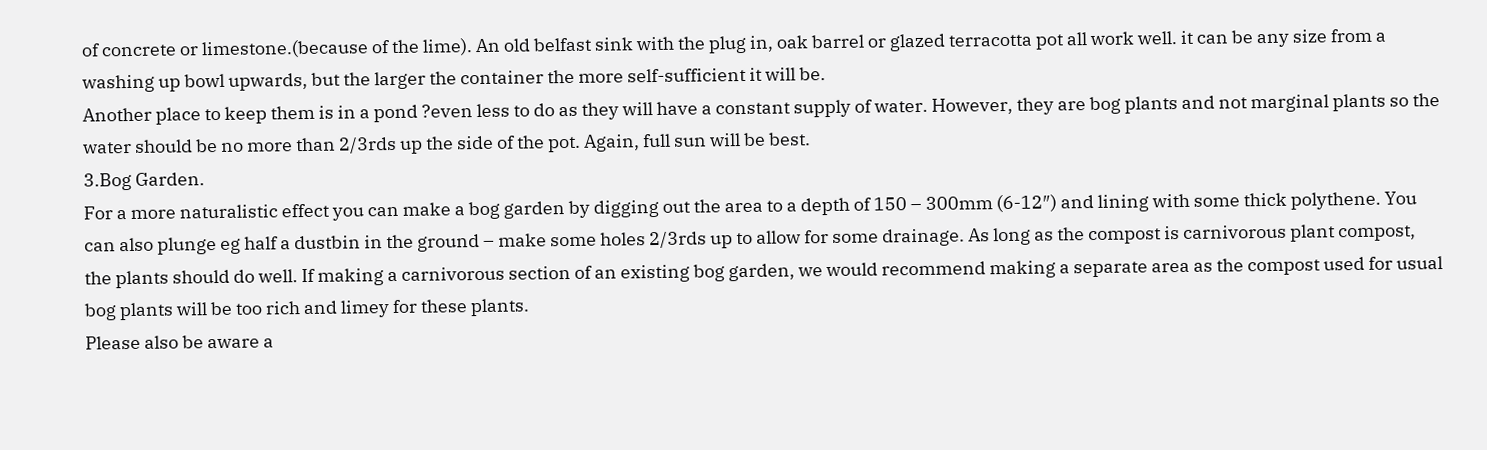of concrete or limestone.(because of the lime). An old belfast sink with the plug in, oak barrel or glazed terracotta pot all work well. it can be any size from a washing up bowl upwards, but the larger the container the more self-sufficient it will be.
Another place to keep them is in a pond ?even less to do as they will have a constant supply of water. However, they are bog plants and not marginal plants so the water should be no more than 2/3rds up the side of the pot. Again, full sun will be best.
3.Bog Garden.
For a more naturalistic effect you can make a bog garden by digging out the area to a depth of 150 – 300mm (6-12″) and lining with some thick polythene. You can also plunge eg half a dustbin in the ground – make some holes 2/3rds up to allow for some drainage. As long as the compost is carnivorous plant compost, the plants should do well. If making a carnivorous section of an existing bog garden, we would recommend making a separate area as the compost used for usual bog plants will be too rich and limey for these plants.
Please also be aware a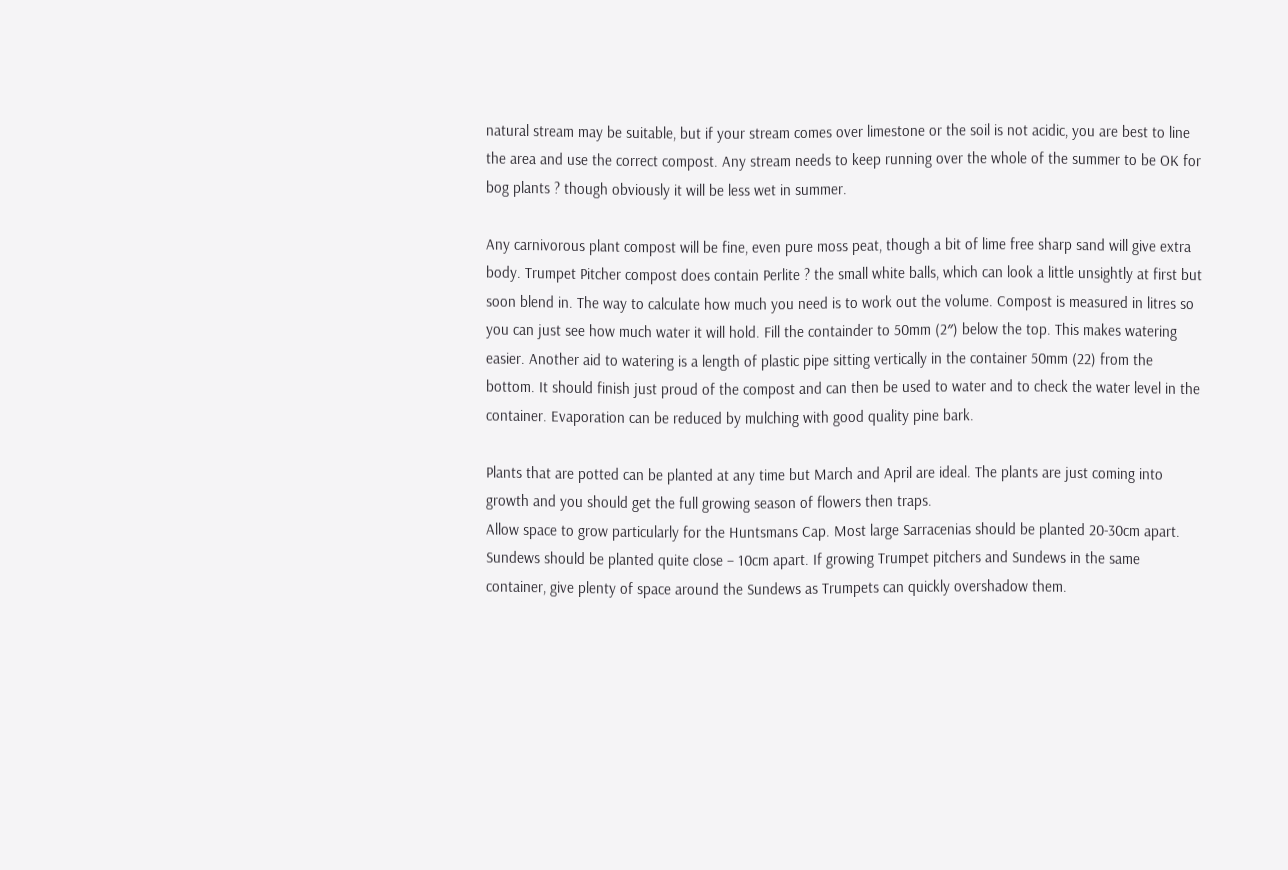natural stream may be suitable, but if your stream comes over limestone or the soil is not acidic, you are best to line the area and use the correct compost. Any stream needs to keep running over the whole of the summer to be OK for bog plants ? though obviously it will be less wet in summer.

Any carnivorous plant compost will be fine, even pure moss peat, though a bit of lime free sharp sand will give extra body. Trumpet Pitcher compost does contain Perlite ? the small white balls, which can look a little unsightly at first but soon blend in. The way to calculate how much you need is to work out the volume. Compost is measured in litres so you can just see how much water it will hold. Fill the containder to 50mm (2″) below the top. This makes watering easier. Another aid to watering is a length of plastic pipe sitting vertically in the container 50mm (22) from the bottom. It should finish just proud of the compost and can then be used to water and to check the water level in the container. Evaporation can be reduced by mulching with good quality pine bark.

Plants that are potted can be planted at any time but March and April are ideal. The plants are just coming into growth and you should get the full growing season of flowers then traps.
Allow space to grow particularly for the Huntsmans Cap. Most large Sarracenias should be planted 20-30cm apart. Sundews should be planted quite close – 10cm apart. If growing Trumpet pitchers and Sundews in the same container, give plenty of space around the Sundews as Trumpets can quickly overshadow them.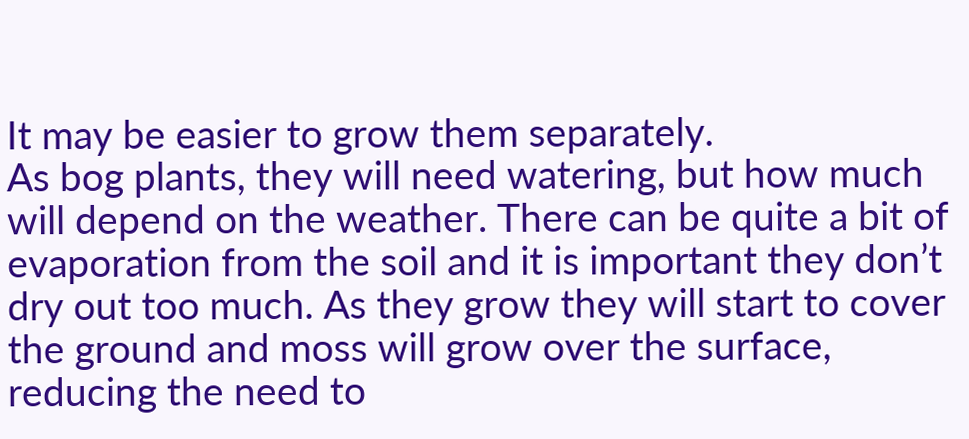It may be easier to grow them separately.
As bog plants, they will need watering, but how much will depend on the weather. There can be quite a bit of evaporation from the soil and it is important they don’t dry out too much. As they grow they will start to cover the ground and moss will grow over the surface, reducing the need to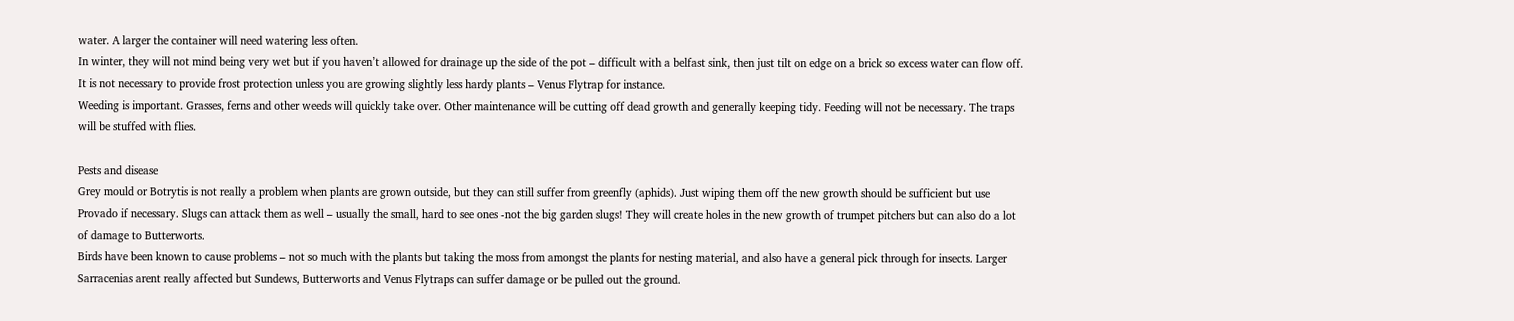water. A larger the container will need watering less often.
In winter, they will not mind being very wet but if you haven’t allowed for drainage up the side of the pot – difficult with a belfast sink, then just tilt on edge on a brick so excess water can flow off. It is not necessary to provide frost protection unless you are growing slightly less hardy plants – Venus Flytrap for instance.
Weeding is important. Grasses, ferns and other weeds will quickly take over. Other maintenance will be cutting off dead growth and generally keeping tidy. Feeding will not be necessary. The traps will be stuffed with flies.

Pests and disease
Grey mould or Botrytis is not really a problem when plants are grown outside, but they can still suffer from greenfly (aphids). Just wiping them off the new growth should be sufficient but use Provado if necessary. Slugs can attack them as well – usually the small, hard to see ones -not the big garden slugs! They will create holes in the new growth of trumpet pitchers but can also do a lot of damage to Butterworts.
Birds have been known to cause problems – not so much with the plants but taking the moss from amongst the plants for nesting material, and also have a general pick through for insects. Larger Sarracenias arent really affected but Sundews, Butterworts and Venus Flytraps can suffer damage or be pulled out the ground.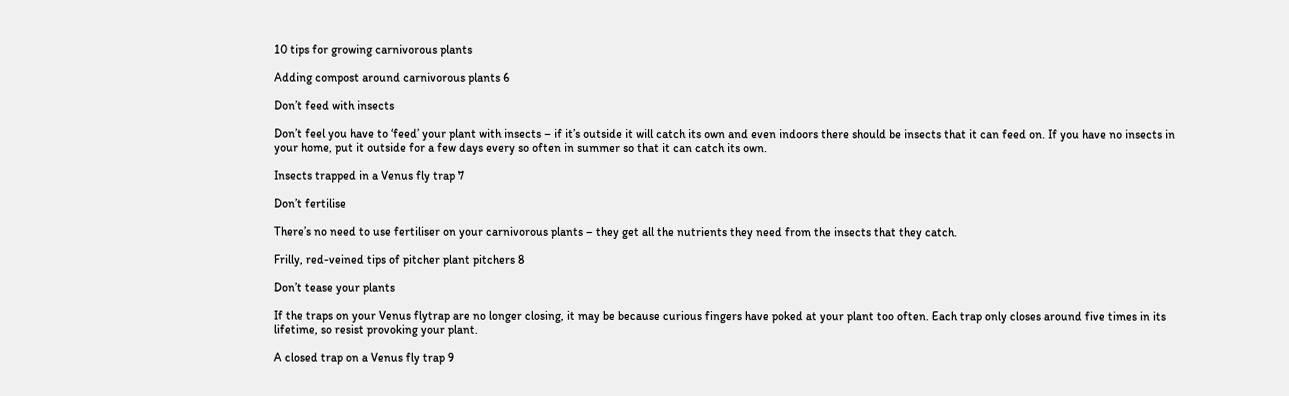10 tips for growing carnivorous plants

Adding compost around carnivorous plants 6

Don’t feed with insects

Don’t feel you have to ‘feed’ your plant with insects – if it’s outside it will catch its own and even indoors there should be insects that it can feed on. If you have no insects in your home, put it outside for a few days every so often in summer so that it can catch its own.

Insects trapped in a Venus fly trap 7

Don’t fertilise

There’s no need to use fertiliser on your carnivorous plants – they get all the nutrients they need from the insects that they catch.

Frilly, red-veined tips of pitcher plant pitchers 8

Don’t tease your plants

If the traps on your Venus flytrap are no longer closing, it may be because curious fingers have poked at your plant too often. Each trap only closes around five times in its lifetime, so resist provoking your plant.

A closed trap on a Venus fly trap 9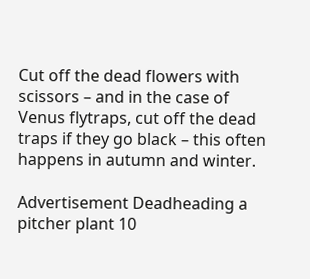Cut off the dead flowers with scissors – and in the case of Venus flytraps, cut off the dead traps if they go black – this often happens in autumn and winter.

Advertisement Deadheading a pitcher plant 10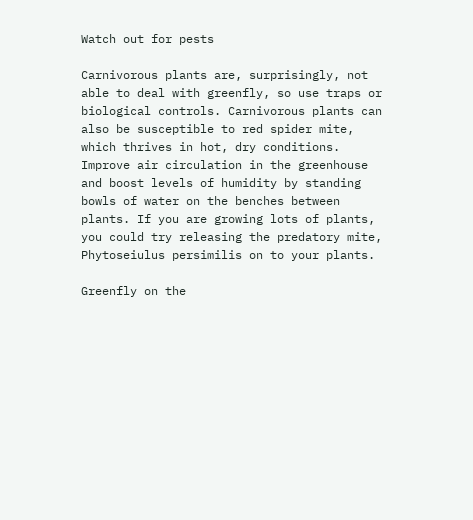Watch out for pests

Carnivorous plants are, surprisingly, not able to deal with greenfly, so use traps or biological controls. Carnivorous plants can also be susceptible to red spider mite, which thrives in hot, dry conditions. Improve air circulation in the greenhouse and boost levels of humidity by standing bowls of water on the benches between plants. If you are growing lots of plants, you could try releasing the predatory mite, Phytoseiulus persimilis on to your plants.

Greenfly on the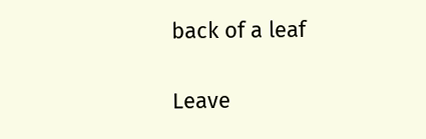back of a leaf

Leave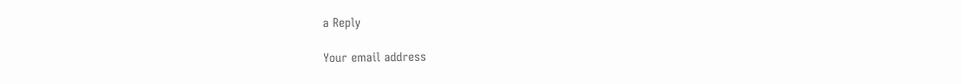a Reply

Your email address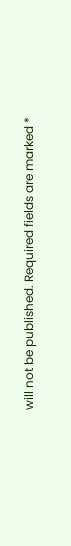will not be published. Required fields are marked *